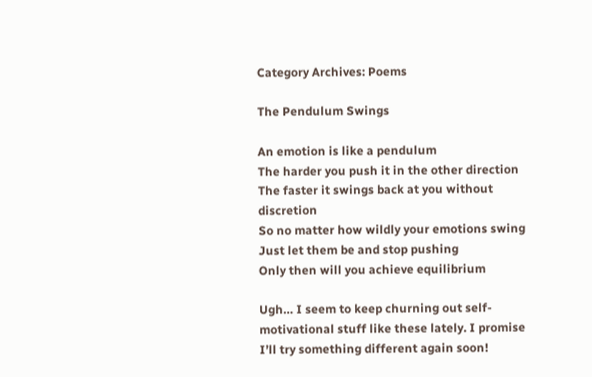Category Archives: Poems

The Pendulum Swings

An emotion is like a pendulum
The harder you push it in the other direction
The faster it swings back at you without discretion
So no matter how wildly your emotions swing
Just let them be and stop pushing
Only then will you achieve equilibrium

Ugh… I seem to keep churning out self-motivational stuff like these lately. I promise I’ll try something different again soon!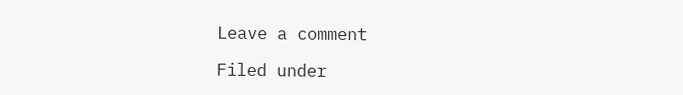Leave a comment

Filed under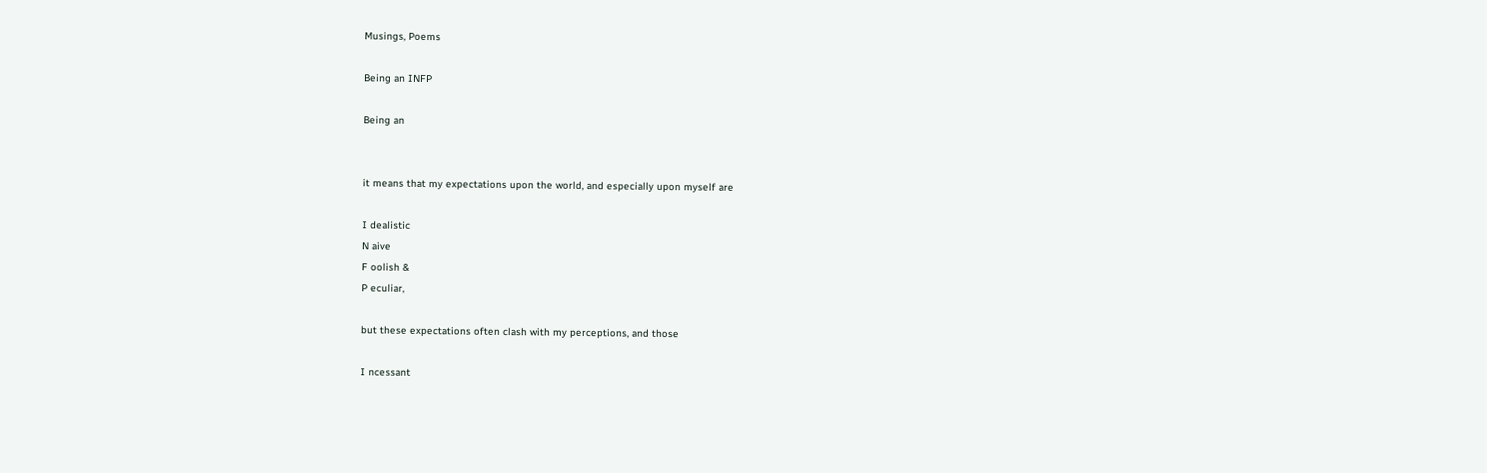Musings, Poems

Being an INFP

Being an


it means that my expectations upon the world, and especially upon myself are

I dealistic
N aive
F oolish &
P eculiar,

but these expectations often clash with my perceptions, and those

I ncessant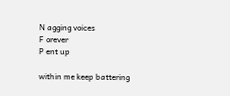N agging voices
F orever
P ent up

within me keep battering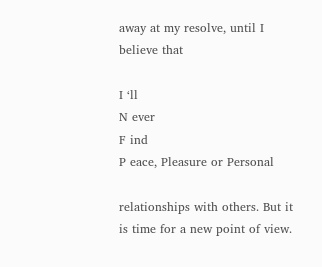away at my resolve, until I believe that

I ‘ll
N ever
F ind
P eace, Pleasure or Personal

relationships with others. But it is time for a new point of view.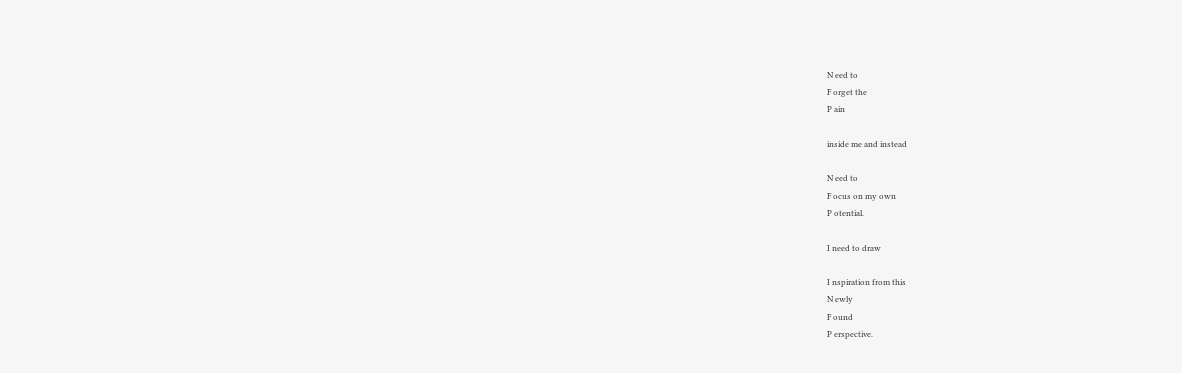N eed to
F orget the
P ain

inside me and instead

N eed to
F ocus on my own
P otential.

I need to draw

I nspiration from this
N ewly
F ound
P erspective.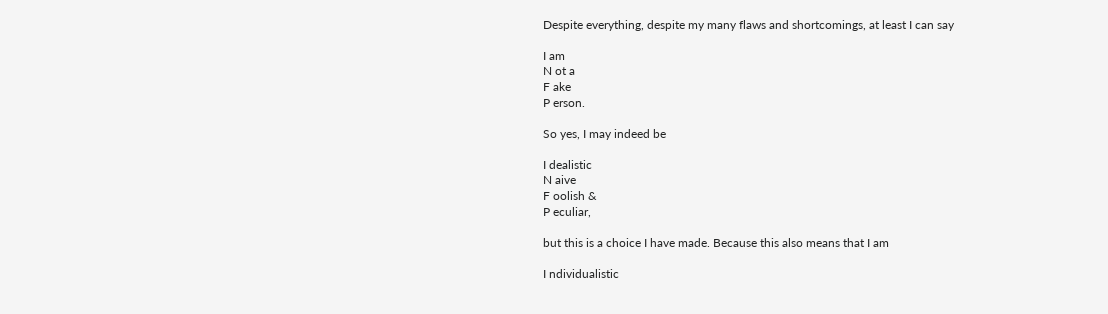Despite everything, despite my many flaws and shortcomings, at least I can say

I am
N ot a
F ake
P erson.

So yes, I may indeed be

I dealistic
N aive
F oolish &
P eculiar,

but this is a choice I have made. Because this also means that I am

I ndividualistic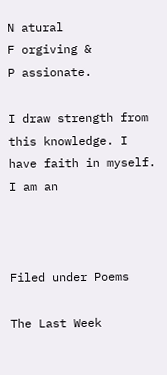N atural
F orgiving &
P assionate.

I draw strength from this knowledge. I have faith in myself. I am an



Filed under Poems

The Last Week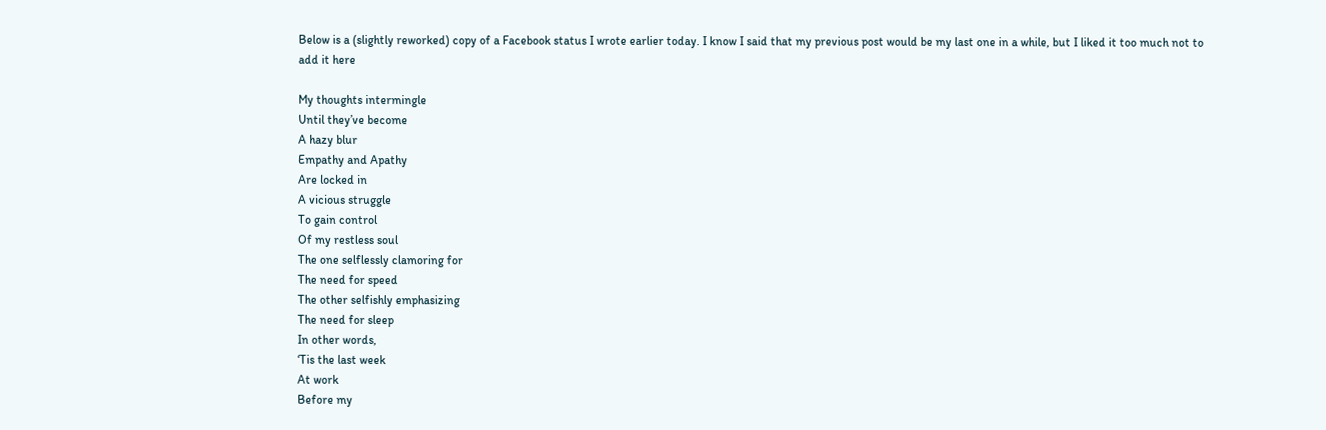Below is a (slightly reworked) copy of a Facebook status I wrote earlier today. I know I said that my previous post would be my last one in a while, but I liked it too much not to add it here

My thoughts intermingle
Until they’ve become
A hazy blur
Empathy and Apathy
Are locked in
A vicious struggle
To gain control
Of my restless soul
The one selflessly clamoring for
The need for speed
The other selfishly emphasizing
The need for sleep
In other words,
‘Tis the last week
At work
Before my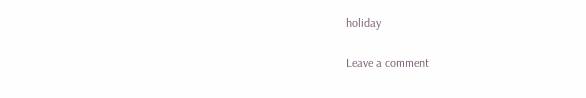holiday

Leave a comment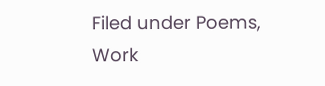Filed under Poems, Work